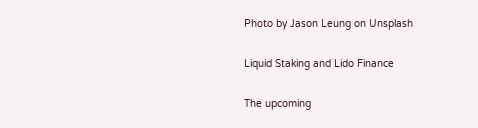Photo by Jason Leung on Unsplash

Liquid Staking and Lido Finance

The upcoming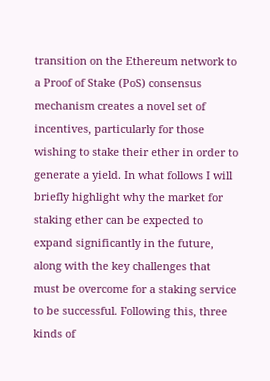transition on the Ethereum network to a Proof of Stake (PoS) consensus mechanism creates a novel set of incentives, particularly for those wishing to stake their ether in order to generate a yield. In what follows I will briefly highlight why the market for staking ether can be expected to expand significantly in the future, along with the key challenges that must be overcome for a staking service to be successful. Following this, three kinds of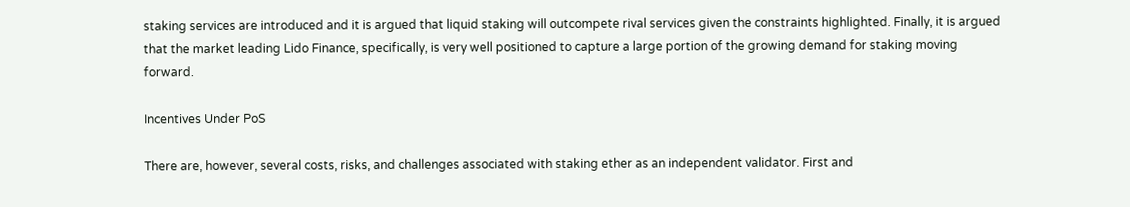staking services are introduced and it is argued that liquid staking will outcompete rival services given the constraints highlighted. Finally, it is argued that the market leading Lido Finance, specifically, is very well positioned to capture a large portion of the growing demand for staking moving forward.

Incentives Under PoS

There are, however, several costs, risks, and challenges associated with staking ether as an independent validator. First and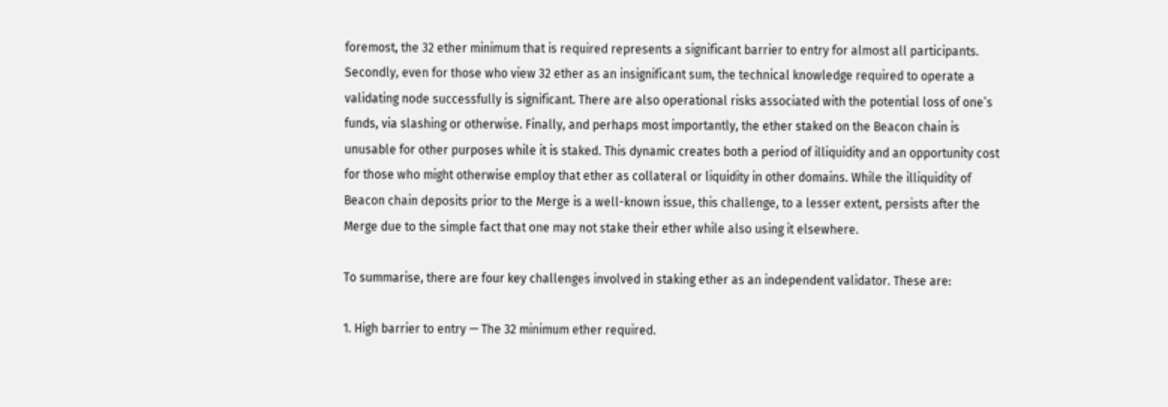foremost, the 32 ether minimum that is required represents a significant barrier to entry for almost all participants. Secondly, even for those who view 32 ether as an insignificant sum, the technical knowledge required to operate a validating node successfully is significant. There are also operational risks associated with the potential loss of one’s funds, via slashing or otherwise. Finally, and perhaps most importantly, the ether staked on the Beacon chain is unusable for other purposes while it is staked. This dynamic creates both a period of illiquidity and an opportunity cost for those who might otherwise employ that ether as collateral or liquidity in other domains. While the illiquidity of Beacon chain deposits prior to the Merge is a well-known issue, this challenge, to a lesser extent, persists after the Merge due to the simple fact that one may not stake their ether while also using it elsewhere.

To summarise, there are four key challenges involved in staking ether as an independent validator. These are:

1. High barrier to entry — The 32 minimum ether required.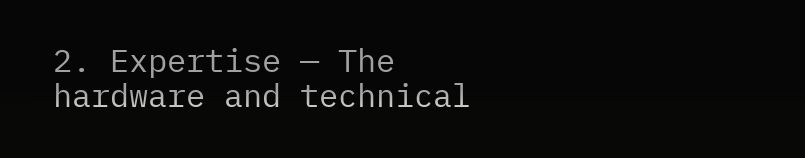2. Expertise — The hardware and technical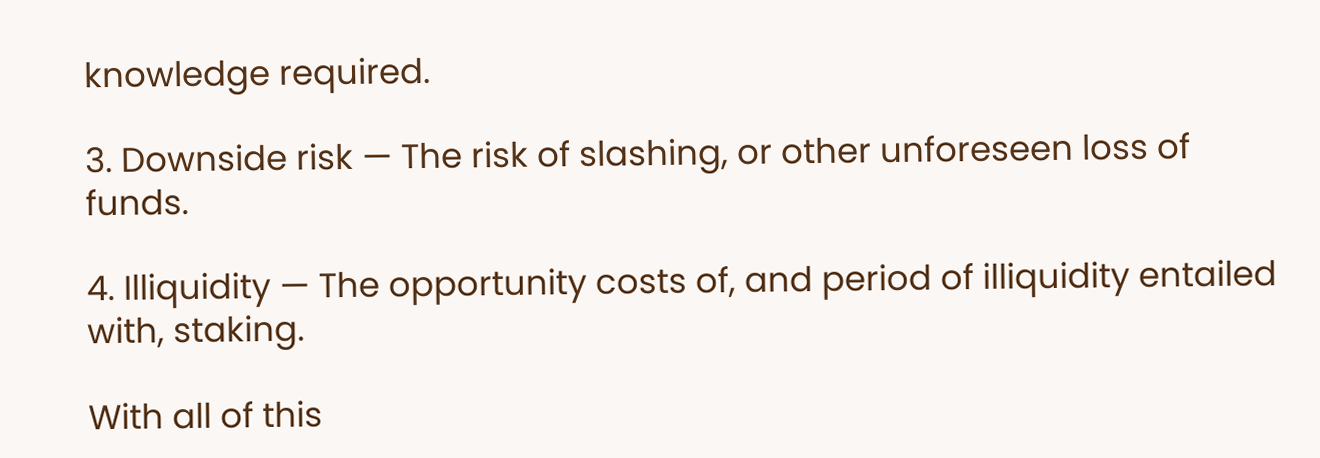knowledge required.

3. Downside risk — The risk of slashing, or other unforeseen loss of funds.

4. Illiquidity — The opportunity costs of, and period of illiquidity entailed with, staking.

With all of this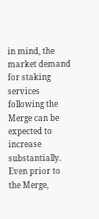in mind, the market demand for staking services following the Merge can be expected to increase substantially. Even prior to the Merge,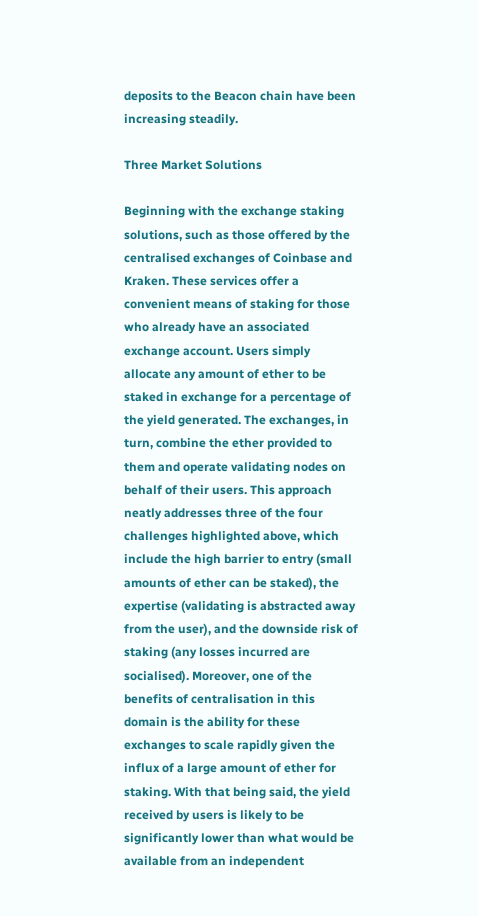deposits to the Beacon chain have been increasing steadily.

Three Market Solutions

Beginning with the exchange staking solutions, such as those offered by the centralised exchanges of Coinbase and Kraken. These services offer a convenient means of staking for those who already have an associated exchange account. Users simply allocate any amount of ether to be staked in exchange for a percentage of the yield generated. The exchanges, in turn, combine the ether provided to them and operate validating nodes on behalf of their users. This approach neatly addresses three of the four challenges highlighted above, which include the high barrier to entry (small amounts of ether can be staked), the expertise (validating is abstracted away from the user), and the downside risk of staking (any losses incurred are socialised). Moreover, one of the benefits of centralisation in this domain is the ability for these exchanges to scale rapidly given the influx of a large amount of ether for staking. With that being said, the yield received by users is likely to be significantly lower than what would be available from an independent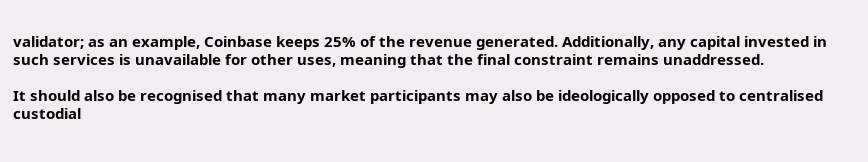validator; as an example, Coinbase keeps 25% of the revenue generated. Additionally, any capital invested in such services is unavailable for other uses, meaning that the final constraint remains unaddressed.

It should also be recognised that many market participants may also be ideologically opposed to centralised custodial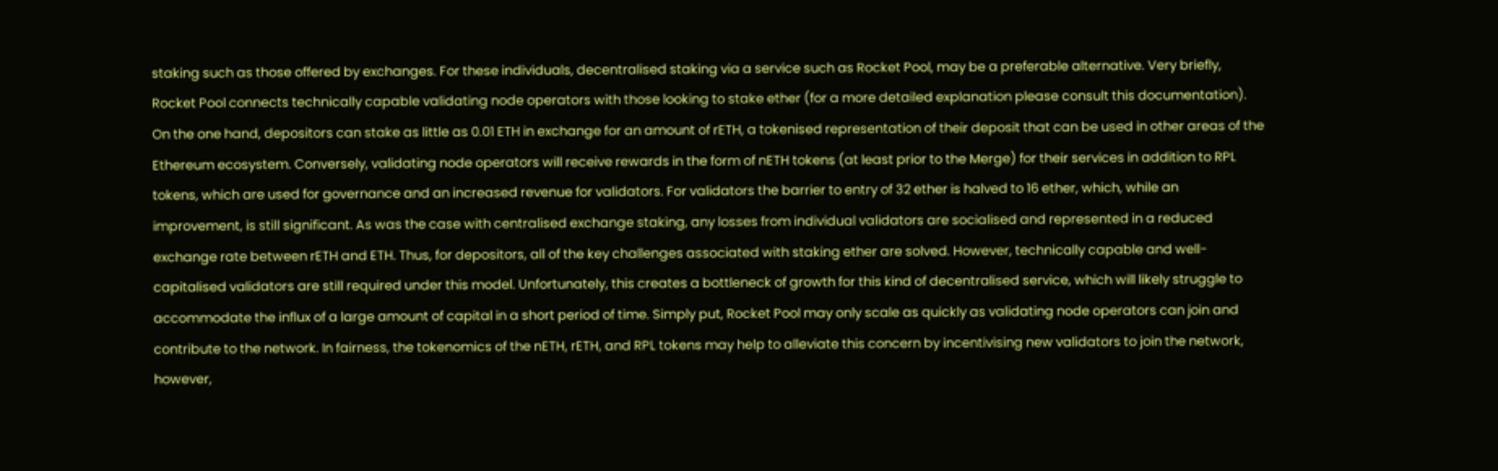staking such as those offered by exchanges. For these individuals, decentralised staking via a service such as Rocket Pool, may be a preferable alternative. Very briefly, Rocket Pool connects technically capable validating node operators with those looking to stake ether (for a more detailed explanation please consult this documentation). On the one hand, depositors can stake as little as 0.01 ETH in exchange for an amount of rETH, a tokenised representation of their deposit that can be used in other areas of the Ethereum ecosystem. Conversely, validating node operators will receive rewards in the form of nETH tokens (at least prior to the Merge) for their services in addition to RPL tokens, which are used for governance and an increased revenue for validators. For validators the barrier to entry of 32 ether is halved to 16 ether, which, while an improvement, is still significant. As was the case with centralised exchange staking, any losses from individual validators are socialised and represented in a reduced exchange rate between rETH and ETH. Thus, for depositors, all of the key challenges associated with staking ether are solved. However, technically capable and well-capitalised validators are still required under this model. Unfortunately, this creates a bottleneck of growth for this kind of decentralised service, which will likely struggle to accommodate the influx of a large amount of capital in a short period of time. Simply put, Rocket Pool may only scale as quickly as validating node operators can join and contribute to the network. In fairness, the tokenomics of the nETH, rETH, and RPL tokens may help to alleviate this concern by incentivising new validators to join the network, however,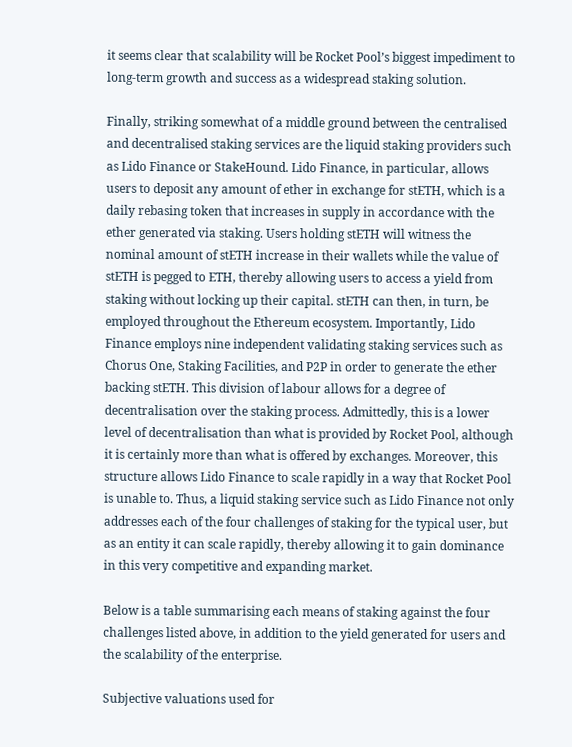it seems clear that scalability will be Rocket Pool’s biggest impediment to long-term growth and success as a widespread staking solution.

Finally, striking somewhat of a middle ground between the centralised and decentralised staking services are the liquid staking providers such as Lido Finance or StakeHound. Lido Finance, in particular, allows users to deposit any amount of ether in exchange for stETH, which is a daily rebasing token that increases in supply in accordance with the ether generated via staking. Users holding stETH will witness the nominal amount of stETH increase in their wallets while the value of stETH is pegged to ETH, thereby allowing users to access a yield from staking without locking up their capital. stETH can then, in turn, be employed throughout the Ethereum ecosystem. Importantly, Lido Finance employs nine independent validating staking services such as Chorus One, Staking Facilities, and P2P in order to generate the ether backing stETH. This division of labour allows for a degree of decentralisation over the staking process. Admittedly, this is a lower level of decentralisation than what is provided by Rocket Pool, although it is certainly more than what is offered by exchanges. Moreover, this structure allows Lido Finance to scale rapidly in a way that Rocket Pool is unable to. Thus, a liquid staking service such as Lido Finance not only addresses each of the four challenges of staking for the typical user, but as an entity it can scale rapidly, thereby allowing it to gain dominance in this very competitive and expanding market.

Below is a table summarising each means of staking against the four challenges listed above, in addition to the yield generated for users and the scalability of the enterprise.

Subjective valuations used for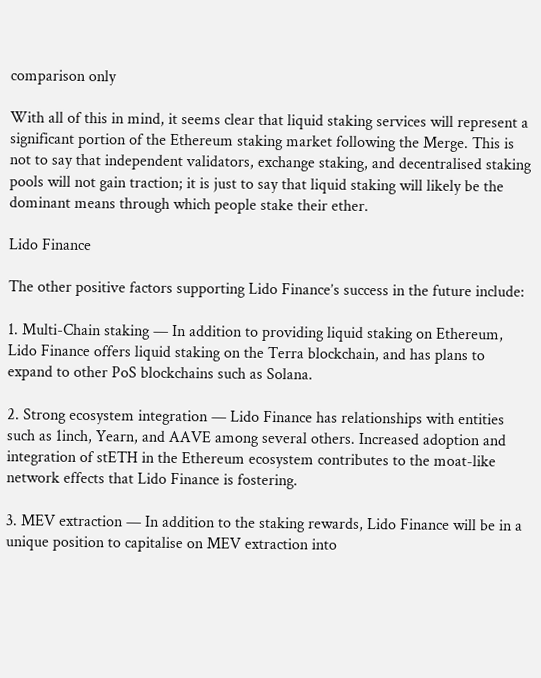comparison only

With all of this in mind, it seems clear that liquid staking services will represent a significant portion of the Ethereum staking market following the Merge. This is not to say that independent validators, exchange staking, and decentralised staking pools will not gain traction; it is just to say that liquid staking will likely be the dominant means through which people stake their ether.

Lido Finance

The other positive factors supporting Lido Finance’s success in the future include:

1. Multi-Chain staking — In addition to providing liquid staking on Ethereum, Lido Finance offers liquid staking on the Terra blockchain, and has plans to expand to other PoS blockchains such as Solana.

2. Strong ecosystem integration — Lido Finance has relationships with entities such as 1inch, Yearn, and AAVE among several others. Increased adoption and integration of stETH in the Ethereum ecosystem contributes to the moat-like network effects that Lido Finance is fostering.

3. MEV extraction — In addition to the staking rewards, Lido Finance will be in a unique position to capitalise on MEV extraction into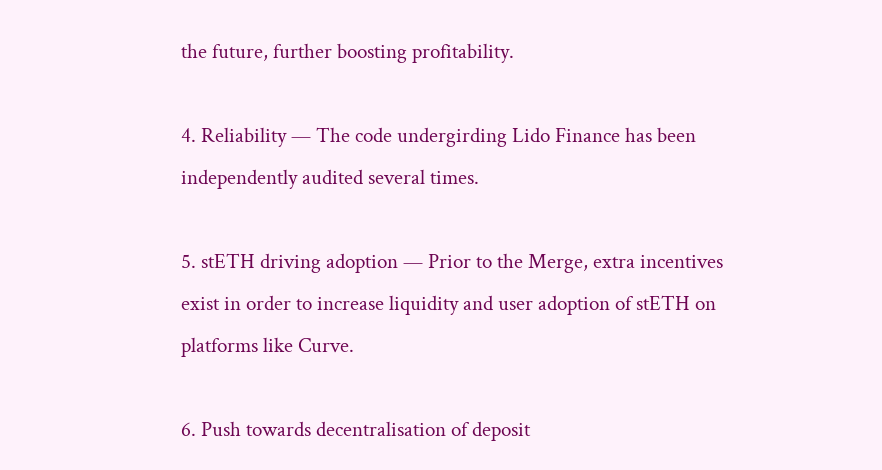the future, further boosting profitability.

4. Reliability — The code undergirding Lido Finance has been independently audited several times.

5. stETH driving adoption — Prior to the Merge, extra incentives exist in order to increase liquidity and user adoption of stETH on platforms like Curve.

6. Push towards decentralisation of deposit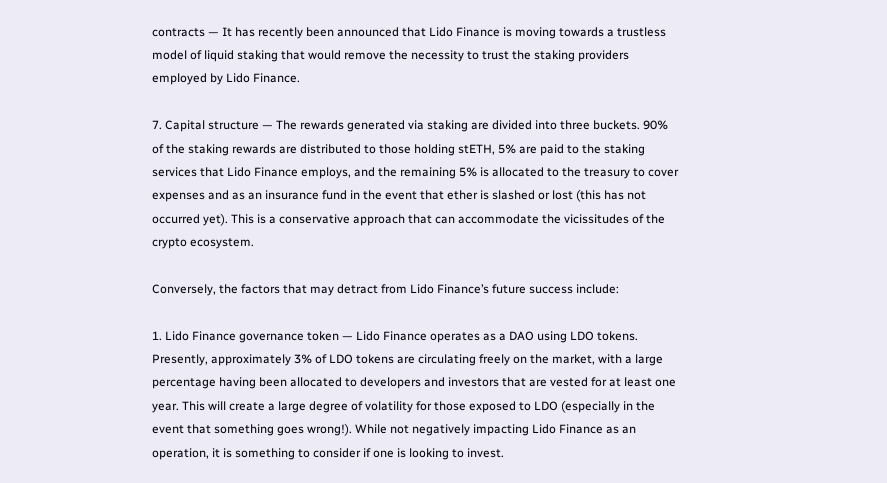contracts — It has recently been announced that Lido Finance is moving towards a trustless model of liquid staking that would remove the necessity to trust the staking providers employed by Lido Finance.

7. Capital structure — The rewards generated via staking are divided into three buckets. 90% of the staking rewards are distributed to those holding stETH, 5% are paid to the staking services that Lido Finance employs, and the remaining 5% is allocated to the treasury to cover expenses and as an insurance fund in the event that ether is slashed or lost (this has not occurred yet). This is a conservative approach that can accommodate the vicissitudes of the crypto ecosystem.

Conversely, the factors that may detract from Lido Finance’s future success include:

1. Lido Finance governance token — Lido Finance operates as a DAO using LDO tokens. Presently, approximately 3% of LDO tokens are circulating freely on the market, with a large percentage having been allocated to developers and investors that are vested for at least one year. This will create a large degree of volatility for those exposed to LDO (especially in the event that something goes wrong!). While not negatively impacting Lido Finance as an operation, it is something to consider if one is looking to invest.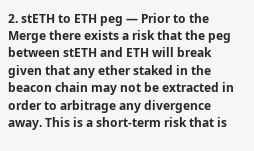2. stETH to ETH peg — Prior to the Merge there exists a risk that the peg between stETH and ETH will break given that any ether staked in the beacon chain may not be extracted in order to arbitrage any divergence away. This is a short-term risk that is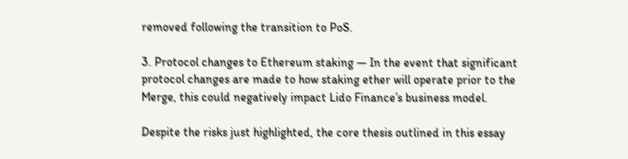removed following the transition to PoS.

3. Protocol changes to Ethereum staking — In the event that significant protocol changes are made to how staking ether will operate prior to the Merge, this could negatively impact Lido Finance’s business model.

Despite the risks just highlighted, the core thesis outlined in this essay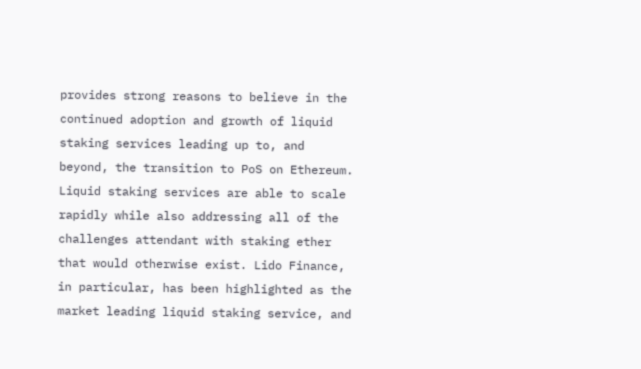provides strong reasons to believe in the continued adoption and growth of liquid staking services leading up to, and beyond, the transition to PoS on Ethereum. Liquid staking services are able to scale rapidly while also addressing all of the challenges attendant with staking ether that would otherwise exist. Lido Finance, in particular, has been highlighted as the market leading liquid staking service, and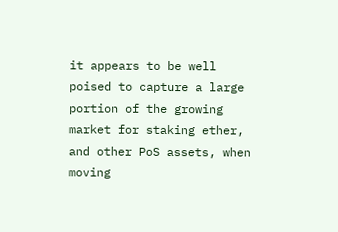it appears to be well poised to capture a large portion of the growing market for staking ether, and other PoS assets, when moving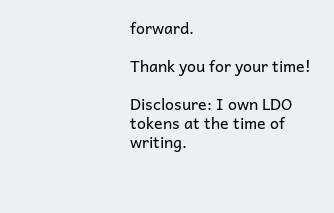forward.

Thank you for your time!

Disclosure: I own LDO tokens at the time of writing.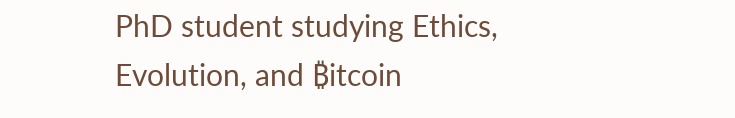PhD student studying Ethics, Evolution, and ₿itcoin